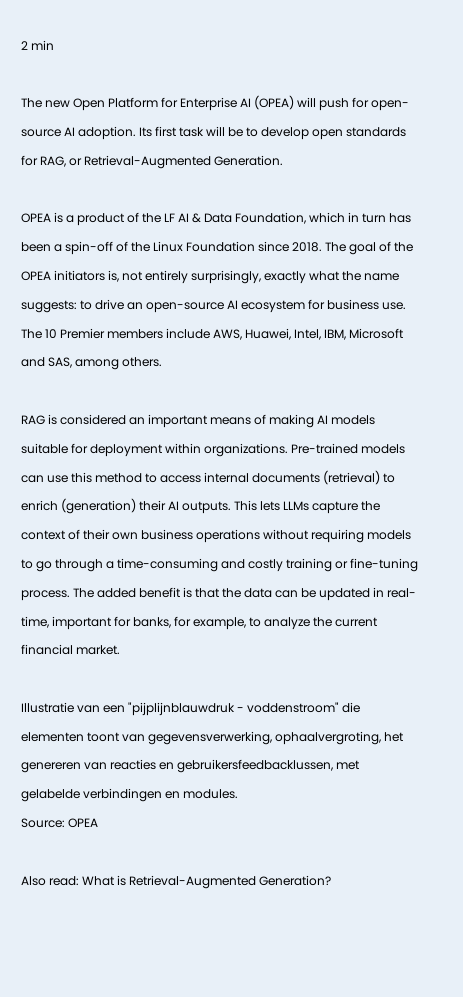2 min

The new Open Platform for Enterprise AI (OPEA) will push for open-source AI adoption. Its first task will be to develop open standards for RAG, or Retrieval-Augmented Generation.

OPEA is a product of the LF AI & Data Foundation, which in turn has been a spin-off of the Linux Foundation since 2018. The goal of the OPEA initiators is, not entirely surprisingly, exactly what the name suggests: to drive an open-source AI ecosystem for business use. The 10 Premier members include AWS, Huawei, Intel, IBM, Microsoft and SAS, among others.

RAG is considered an important means of making AI models suitable for deployment within organizations. Pre-trained models can use this method to access internal documents (retrieval) to enrich (generation) their AI outputs. This lets LLMs capture the context of their own business operations without requiring models to go through a time-consuming and costly training or fine-tuning process. The added benefit is that the data can be updated in real-time, important for banks, for example, to analyze the current financial market.

Illustratie van een "pijplijnblauwdruk - voddenstroom" die elementen toont van gegevensverwerking, ophaalvergroting, het genereren van reacties en gebruikersfeedbacklussen, met gelabelde verbindingen en modules.
Source: OPEA

Also read: What is Retrieval-Augmented Generation?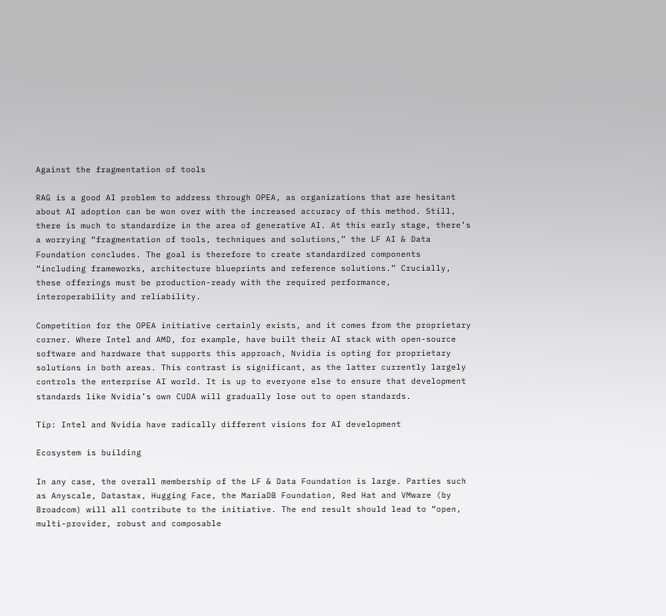Against the fragmentation of tools

RAG is a good AI problem to address through OPEA, as organizations that are hesitant about AI adoption can be won over with the increased accuracy of this method. Still, there is much to standardize in the area of generative AI. At this early stage, there’s a worrying “fragmentation of tools, techniques and solutions,” the LF AI & Data Foundation concludes. The goal is therefore to create standardized components “including frameworks, architecture blueprints and reference solutions.” Crucially, these offerings must be production-ready with the required performance, interoperability and reliability.

Competition for the OPEA initiative certainly exists, and it comes from the proprietary corner. Where Intel and AMD, for example, have built their AI stack with open-source software and hardware that supports this approach, Nvidia is opting for proprietary solutions in both areas. This contrast is significant, as the latter currently largely controls the enterprise AI world. It is up to everyone else to ensure that development standards like Nvidia’s own CUDA will gradually lose out to open standards.

Tip: Intel and Nvidia have radically different visions for AI development

Ecosystem is building

In any case, the overall membership of the LF & Data Foundation is large. Parties such as Anyscale, Datastax, Hugging Face, the MariaDB Foundation, Red Hat and VMware (by Broadcom) will all contribute to the initiative. The end result should lead to “open, multi-provider, robust and composable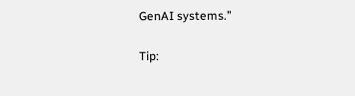GenAI systems.”

Tip: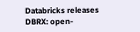Databricks releases DBRX: open-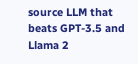source LLM that beats GPT-3.5 and Llama 2